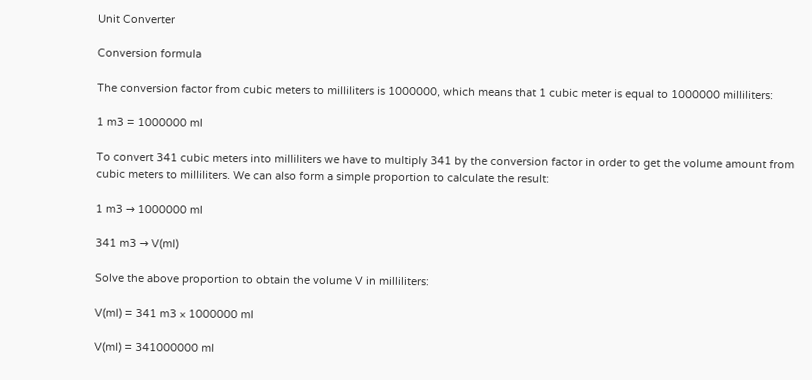Unit Converter

Conversion formula

The conversion factor from cubic meters to milliliters is 1000000, which means that 1 cubic meter is equal to 1000000 milliliters:

1 m3 = 1000000 ml

To convert 341 cubic meters into milliliters we have to multiply 341 by the conversion factor in order to get the volume amount from cubic meters to milliliters. We can also form a simple proportion to calculate the result:

1 m3 → 1000000 ml

341 m3 → V(ml)

Solve the above proportion to obtain the volume V in milliliters:

V(ml) = 341 m3 × 1000000 ml

V(ml) = 341000000 ml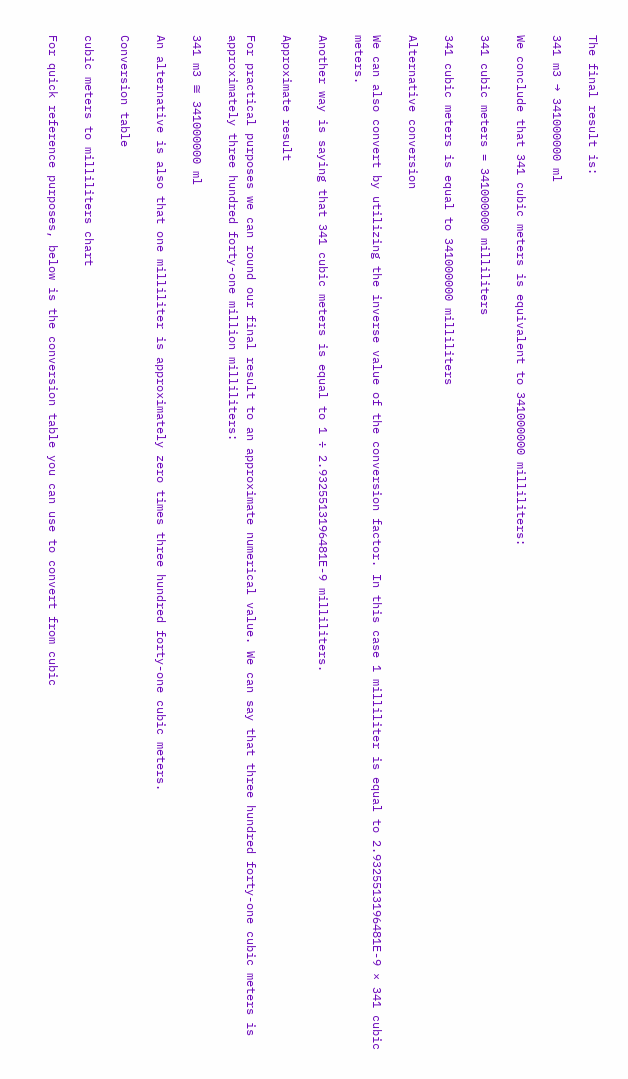The final result is:

341 m3 → 341000000 ml

We conclude that 341 cubic meters is equivalent to 341000000 milliliters:

341 cubic meters = 341000000 milliliters

341 cubic meters is equal to 341000000 milliliters

Alternative conversion

We can also convert by utilizing the inverse value of the conversion factor. In this case 1 milliliter is equal to 2.9325513196481E-9 × 341 cubic meters.

Another way is saying that 341 cubic meters is equal to 1 ÷ 2.9325513196481E-9 milliliters.

Approximate result

For practical purposes we can round our final result to an approximate numerical value. We can say that three hundred forty-one cubic meters is approximately three hundred forty-one million milliliters:

341 m3 ≅ 341000000 ml

An alternative is also that one milliliter is approximately zero times three hundred forty-one cubic meters.

Conversion table

cubic meters to milliliters chart

For quick reference purposes, below is the conversion table you can use to convert from cubic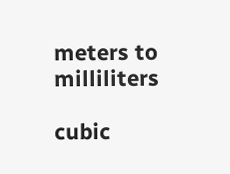meters to milliliters

cubic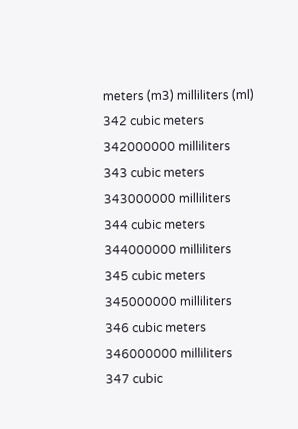meters (m3) milliliters (ml)
342 cubic meters 342000000 milliliters
343 cubic meters 343000000 milliliters
344 cubic meters 344000000 milliliters
345 cubic meters 345000000 milliliters
346 cubic meters 346000000 milliliters
347 cubic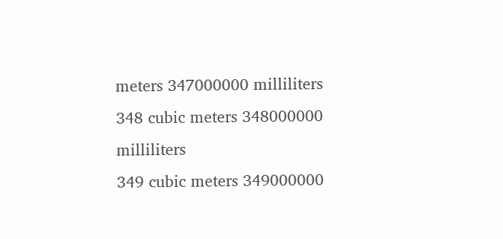meters 347000000 milliliters
348 cubic meters 348000000 milliliters
349 cubic meters 349000000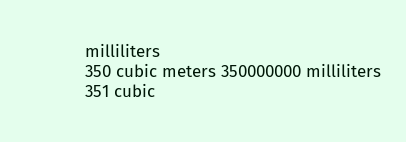milliliters
350 cubic meters 350000000 milliliters
351 cubic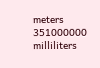meters 351000000 milliliters